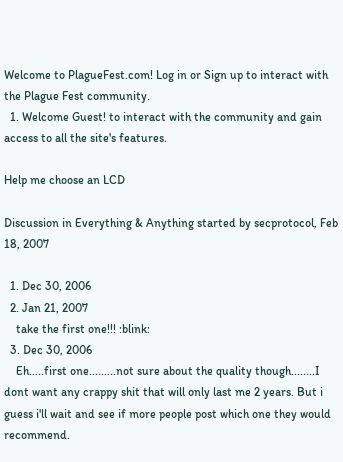Welcome to PlagueFest.com! Log in or Sign up to interact with the Plague Fest community.
  1. Welcome Guest! to interact with the community and gain access to all the site's features.

Help me choose an LCD

Discussion in Everything & Anything started by secprotocol, Feb 18, 2007

  1. Dec 30, 2006
  2. Jan 21, 2007
    take the first one!!! :blink:
  3. Dec 30, 2006
    Eh.....first one.........not sure about the quality though........I dont want any crappy shit that will only last me 2 years. But i guess i'll wait and see if more people post which one they would recommend.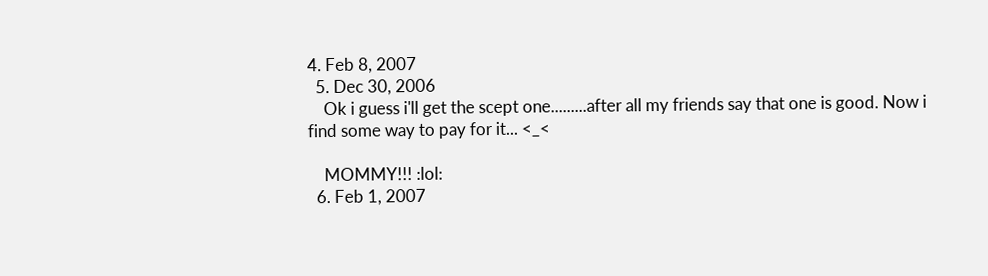4. Feb 8, 2007
  5. Dec 30, 2006
    Ok i guess i'll get the scept one.........after all my friends say that one is good. Now i find some way to pay for it... <_<

    MOMMY!!! :lol:
  6. Feb 1, 2007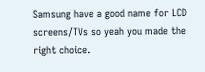Samsung have a good name for LCD screens/TVs so yeah you made the right choice.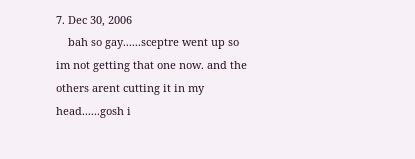7. Dec 30, 2006
    bah so gay......sceptre went up so im not getting that one now. and the others arent cutting it in my head......gosh i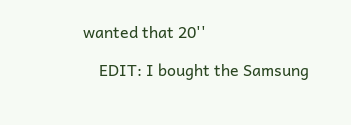wanted that 20''

    EDIT: I bought the Samsung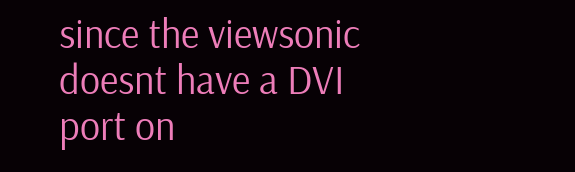since the viewsonic doesnt have a DVI port on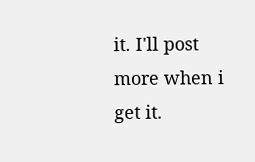it. I'll post more when i get it.